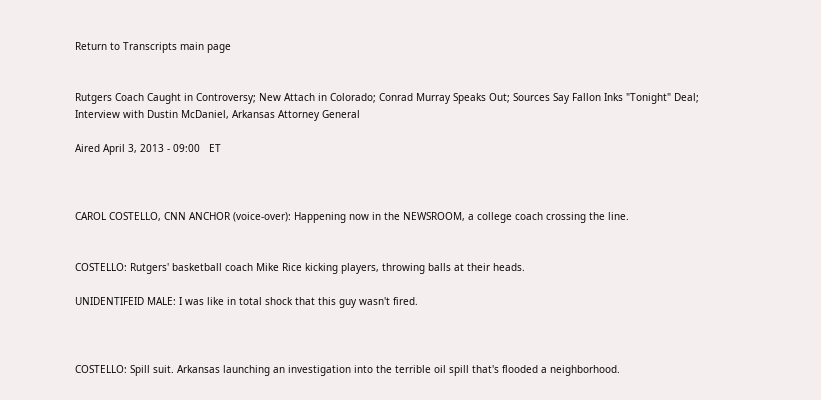Return to Transcripts main page


Rutgers Coach Caught in Controversy; New Attach in Colorado; Conrad Murray Speaks Out; Sources Say Fallon Inks "Tonight" Deal; Interview with Dustin McDaniel, Arkansas Attorney General

Aired April 3, 2013 - 09:00   ET



CAROL COSTELLO, CNN ANCHOR (voice-over): Happening now in the NEWSROOM, a college coach crossing the line.


COSTELLO: Rutgers' basketball coach Mike Rice kicking players, throwing balls at their heads.

UNIDENTIFEID MALE: I was like in total shock that this guy wasn't fired.



COSTELLO: Spill suit. Arkansas launching an investigation into the terrible oil spill that's flooded a neighborhood.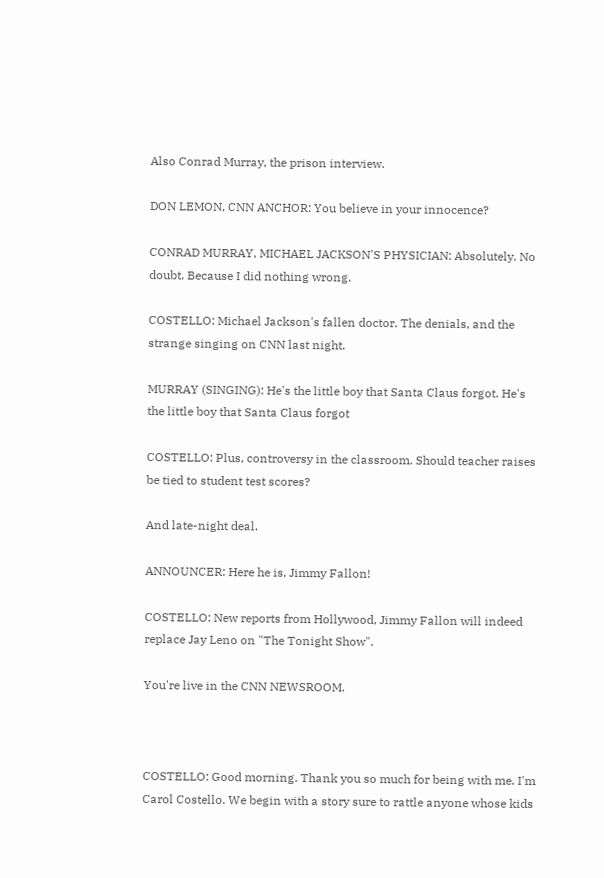Also Conrad Murray, the prison interview.

DON LEMON, CNN ANCHOR: You believe in your innocence?

CONRAD MURRAY, MICHAEL JACKSON'S PHYSICIAN: Absolutely. No doubt. Because I did nothing wrong.

COSTELLO: Michael Jackson's fallen doctor. The denials, and the strange singing on CNN last night.

MURRAY (SINGING): He's the little boy that Santa Claus forgot. He's the little boy that Santa Claus forgot

COSTELLO: Plus, controversy in the classroom. Should teacher raises be tied to student test scores?

And late-night deal.

ANNOUNCER: Here he is, Jimmy Fallon!

COSTELLO: New reports from Hollywood, Jimmy Fallon will indeed replace Jay Leno on "The Tonight Show".

You're live in the CNN NEWSROOM.



COSTELLO: Good morning. Thank you so much for being with me. I'm Carol Costello. We begin with a story sure to rattle anyone whose kids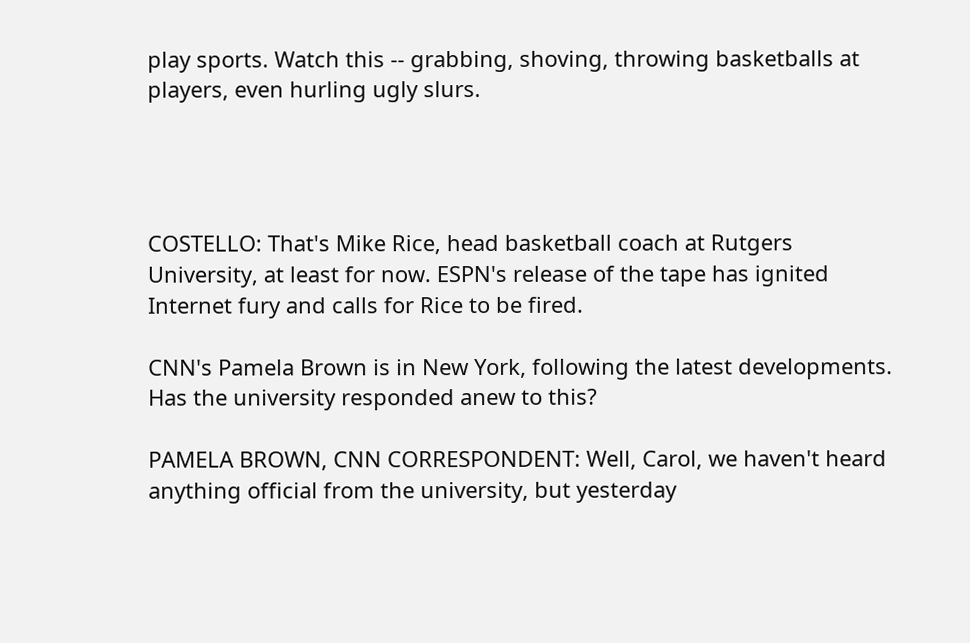play sports. Watch this -- grabbing, shoving, throwing basketballs at players, even hurling ugly slurs.




COSTELLO: That's Mike Rice, head basketball coach at Rutgers University, at least for now. ESPN's release of the tape has ignited Internet fury and calls for Rice to be fired.

CNN's Pamela Brown is in New York, following the latest developments. Has the university responded anew to this?

PAMELA BROWN, CNN CORRESPONDENT: Well, Carol, we haven't heard anything official from the university, but yesterday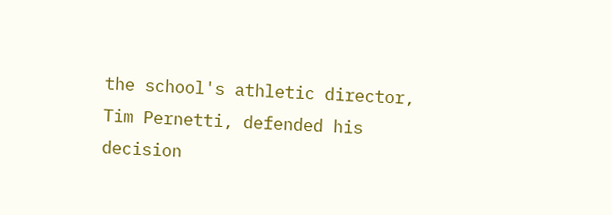the school's athletic director, Tim Pernetti, defended his decision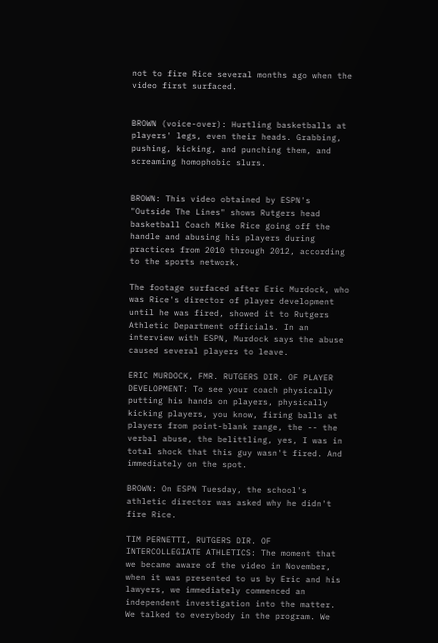not to fire Rice several months ago when the video first surfaced.


BROWN (voice-over): Hurtling basketballs at players' legs, even their heads. Grabbing, pushing, kicking, and punching them, and screaming homophobic slurs.


BROWN: This video obtained by ESPN's "Outside The Lines" shows Rutgers head basketball Coach Mike Rice going off the handle and abusing his players during practices from 2010 through 2012, according to the sports network.

The footage surfaced after Eric Murdock, who was Rice's director of player development until he was fired, showed it to Rutgers Athletic Department officials. In an interview with ESPN, Murdock says the abuse caused several players to leave.

ERIC MURDOCK, FMR. RUTGERS DIR. OF PLAYER DEVELOPMENT: To see your coach physically putting his hands on players, physically kicking players, you know, firing balls at players from point-blank range, the -- the verbal abuse, the belittling, yes, I was in total shock that this guy wasn't fired. And immediately on the spot.

BROWN: On ESPN Tuesday, the school's athletic director was asked why he didn't fire Rice.

TIM PERNETTI, RUTGERS DIR. OF INTERCOLLEGIATE ATHLETICS: The moment that we became aware of the video in November, when it was presented to us by Eric and his lawyers, we immediately commenced an independent investigation into the matter. We talked to everybody in the program. We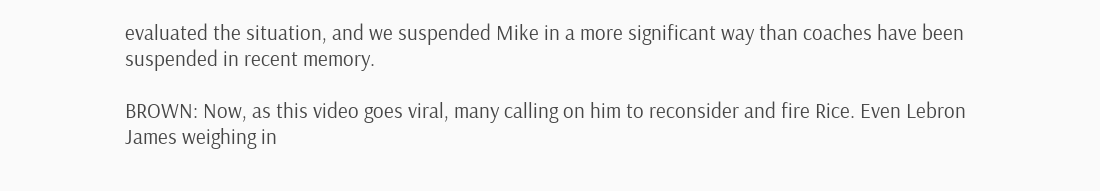evaluated the situation, and we suspended Mike in a more significant way than coaches have been suspended in recent memory.

BROWN: Now, as this video goes viral, many calling on him to reconsider and fire Rice. Even Lebron James weighing in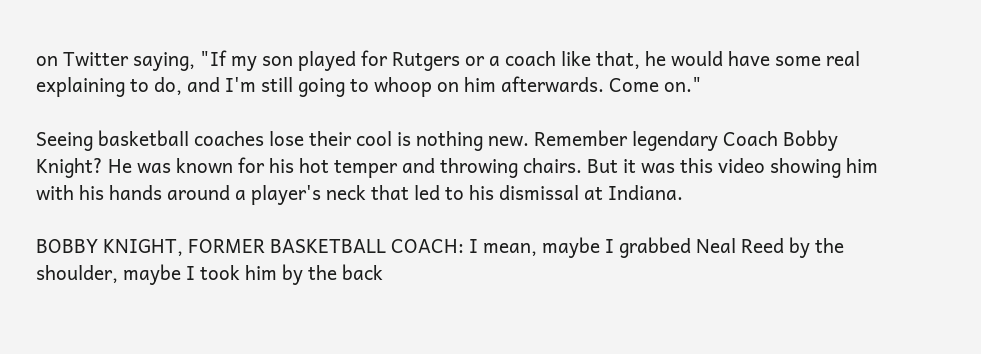on Twitter saying, "If my son played for Rutgers or a coach like that, he would have some real explaining to do, and I'm still going to whoop on him afterwards. Come on."

Seeing basketball coaches lose their cool is nothing new. Remember legendary Coach Bobby Knight? He was known for his hot temper and throwing chairs. But it was this video showing him with his hands around a player's neck that led to his dismissal at Indiana.

BOBBY KNIGHT, FORMER BASKETBALL COACH: I mean, maybe I grabbed Neal Reed by the shoulder, maybe I took him by the back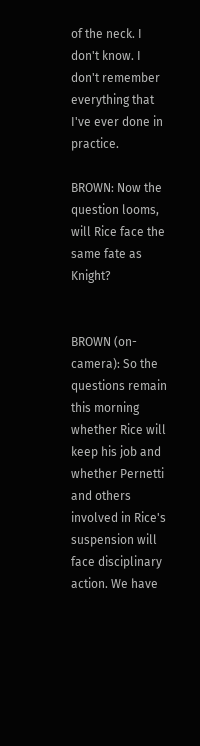of the neck. I don't know. I don't remember everything that I've ever done in practice.

BROWN: Now the question looms, will Rice face the same fate as Knight?


BROWN (on-camera): So the questions remain this morning whether Rice will keep his job and whether Pernetti and others involved in Rice's suspension will face disciplinary action. We have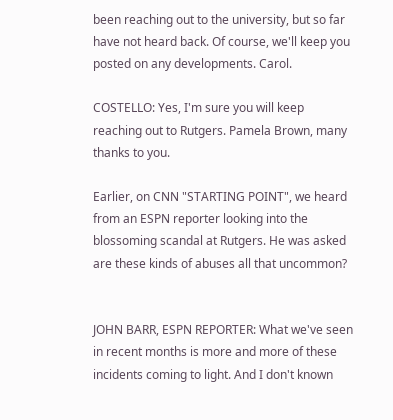been reaching out to the university, but so far have not heard back. Of course, we'll keep you posted on any developments. Carol.

COSTELLO: Yes, I'm sure you will keep reaching out to Rutgers. Pamela Brown, many thanks to you.

Earlier, on CNN "STARTING POINT", we heard from an ESPN reporter looking into the blossoming scandal at Rutgers. He was asked are these kinds of abuses all that uncommon?


JOHN BARR, ESPN REPORTER: What we've seen in recent months is more and more of these incidents coming to light. And I don't known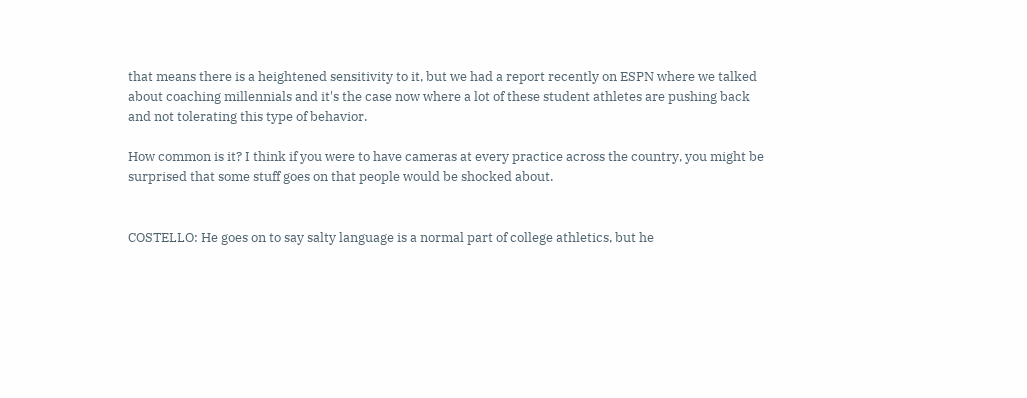that means there is a heightened sensitivity to it, but we had a report recently on ESPN where we talked about coaching millennials and it's the case now where a lot of these student athletes are pushing back and not tolerating this type of behavior.

How common is it? I think if you were to have cameras at every practice across the country, you might be surprised that some stuff goes on that people would be shocked about.


COSTELLO: He goes on to say salty language is a normal part of college athletics, but he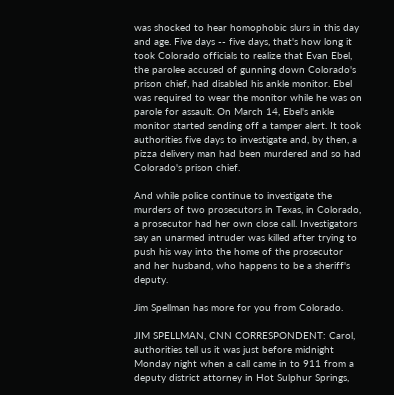was shocked to hear homophobic slurs in this day and age. Five days -- five days, that's how long it took Colorado officials to realize that Evan Ebel, the parolee accused of gunning down Colorado's prison chief, had disabled his ankle monitor. Ebel was required to wear the monitor while he was on parole for assault. On March 14, Ebel's ankle monitor started sending off a tamper alert. It took authorities five days to investigate and, by then, a pizza delivery man had been murdered and so had Colorado's prison chief.

And while police continue to investigate the murders of two prosecutors in Texas, in Colorado, a prosecutor had her own close call. Investigators say an unarmed intruder was killed after trying to push his way into the home of the prosecutor and her husband, who happens to be a sheriff's deputy.

Jim Spellman has more for you from Colorado.

JIM SPELLMAN, CNN CORRESPONDENT: Carol, authorities tell us it was just before midnight Monday night when a call came in to 911 from a deputy district attorney in Hot Sulphur Springs,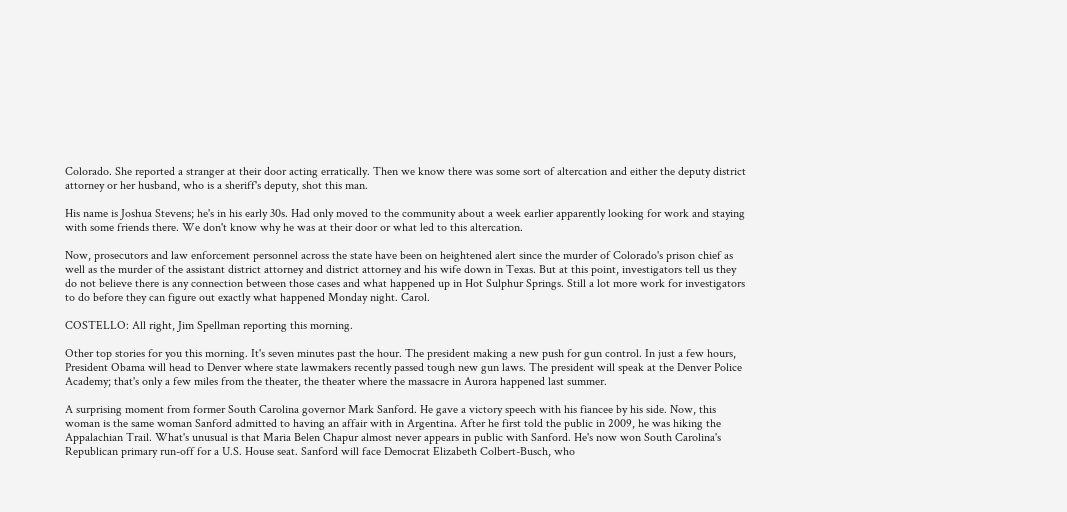Colorado. She reported a stranger at their door acting erratically. Then we know there was some sort of altercation and either the deputy district attorney or her husband, who is a sheriff's deputy, shot this man.

His name is Joshua Stevens; he's in his early 30s. Had only moved to the community about a week earlier apparently looking for work and staying with some friends there. We don't know why he was at their door or what led to this altercation.

Now, prosecutors and law enforcement personnel across the state have been on heightened alert since the murder of Colorado's prison chief as well as the murder of the assistant district attorney and district attorney and his wife down in Texas. But at this point, investigators tell us they do not believe there is any connection between those cases and what happened up in Hot Sulphur Springs. Still a lot more work for investigators to do before they can figure out exactly what happened Monday night. Carol.

COSTELLO: All right, Jim Spellman reporting this morning.

Other top stories for you this morning. It's seven minutes past the hour. The president making a new push for gun control. In just a few hours, President Obama will head to Denver where state lawmakers recently passed tough new gun laws. The president will speak at the Denver Police Academy; that's only a few miles from the theater, the theater where the massacre in Aurora happened last summer.

A surprising moment from former South Carolina governor Mark Sanford. He gave a victory speech with his fiancee by his side. Now, this woman is the same woman Sanford admitted to having an affair with in Argentina. After he first told the public in 2009, he was hiking the Appalachian Trail. What's unusual is that Maria Belen Chapur almost never appears in public with Sanford. He's now won South Carolina's Republican primary run-off for a U.S. House seat. Sanford will face Democrat Elizabeth Colbert-Busch, who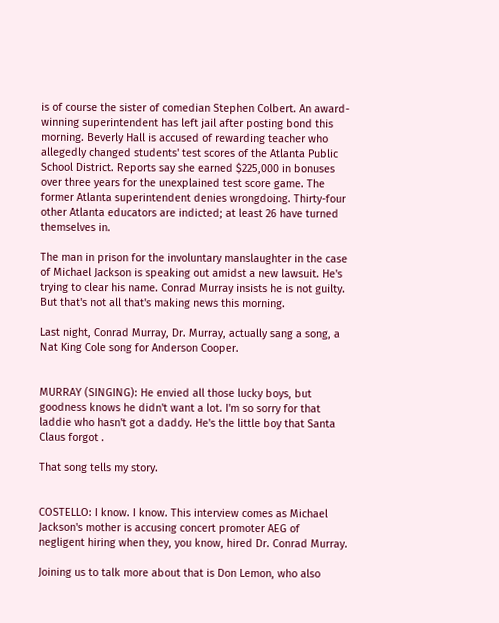is of course the sister of comedian Stephen Colbert. An award-winning superintendent has left jail after posting bond this morning. Beverly Hall is accused of rewarding teacher who allegedly changed students' test scores of the Atlanta Public School District. Reports say she earned $225,000 in bonuses over three years for the unexplained test score game. The former Atlanta superintendent denies wrongdoing. Thirty-four other Atlanta educators are indicted; at least 26 have turned themselves in.

The man in prison for the involuntary manslaughter in the case of Michael Jackson is speaking out amidst a new lawsuit. He's trying to clear his name. Conrad Murray insists he is not guilty. But that's not all that's making news this morning.

Last night, Conrad Murray, Dr. Murray, actually sang a song, a Nat King Cole song for Anderson Cooper.


MURRAY (SINGING): He envied all those lucky boys, but goodness knows he didn't want a lot. I'm so sorry for that laddie who hasn't got a daddy. He's the little boy that Santa Claus forgot .

That song tells my story.


COSTELLO: I know. I know. This interview comes as Michael Jackson's mother is accusing concert promoter AEG of negligent hiring when they, you know, hired Dr. Conrad Murray.

Joining us to talk more about that is Don Lemon, who also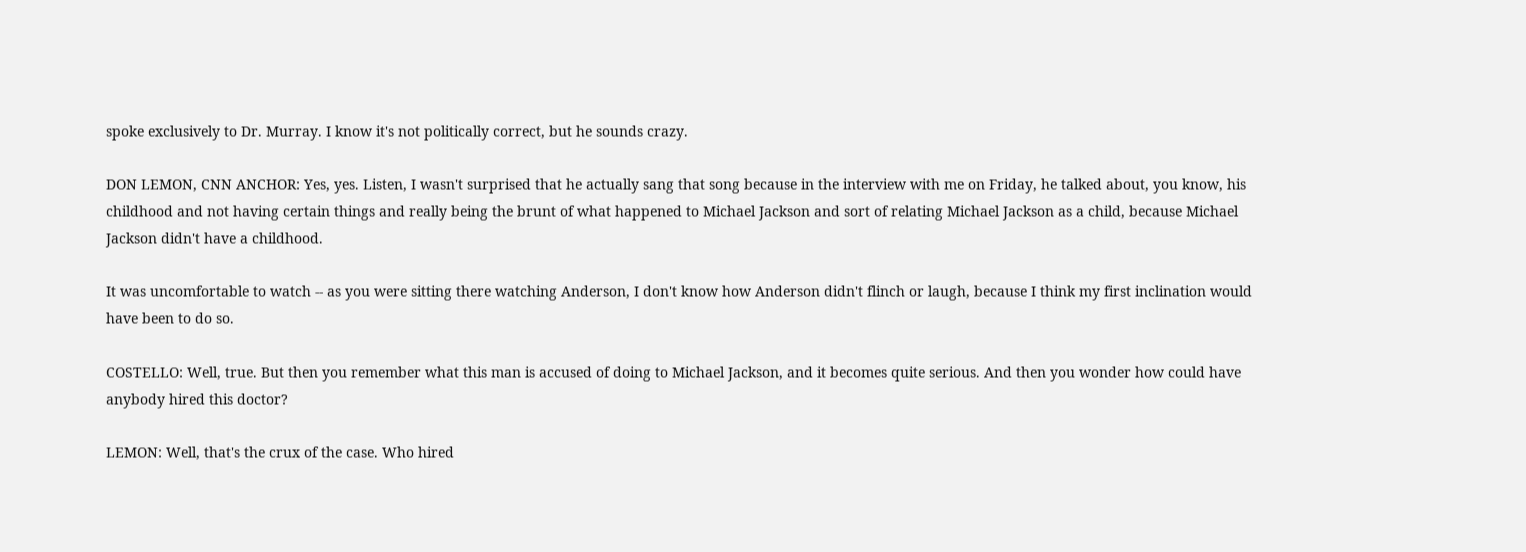spoke exclusively to Dr. Murray. I know it's not politically correct, but he sounds crazy.

DON LEMON, CNN ANCHOR: Yes, yes. Listen, I wasn't surprised that he actually sang that song because in the interview with me on Friday, he talked about, you know, his childhood and not having certain things and really being the brunt of what happened to Michael Jackson and sort of relating Michael Jackson as a child, because Michael Jackson didn't have a childhood.

It was uncomfortable to watch -- as you were sitting there watching Anderson, I don't know how Anderson didn't flinch or laugh, because I think my first inclination would have been to do so.

COSTELLO: Well, true. But then you remember what this man is accused of doing to Michael Jackson, and it becomes quite serious. And then you wonder how could have anybody hired this doctor?

LEMON: Well, that's the crux of the case. Who hired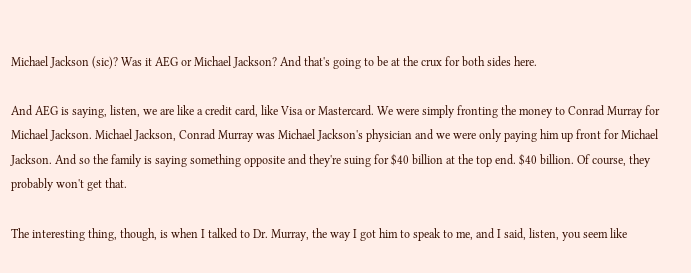Michael Jackson (sic)? Was it AEG or Michael Jackson? And that's going to be at the crux for both sides here.

And AEG is saying, listen, we are like a credit card, like Visa or Mastercard. We were simply fronting the money to Conrad Murray for Michael Jackson. Michael Jackson, Conrad Murray was Michael Jackson's physician and we were only paying him up front for Michael Jackson. And so the family is saying something opposite and they're suing for $40 billion at the top end. $40 billion. Of course, they probably won't get that.

The interesting thing, though, is when I talked to Dr. Murray, the way I got him to speak to me, and I said, listen, you seem like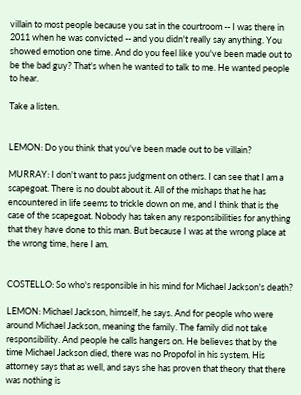villain to most people because you sat in the courtroom -- I was there in 2011 when he was convicted -- and you didn't really say anything. You showed emotion one time. And do you feel like you've been made out to be the bad guy? That's when he wanted to talk to me. He wanted people to hear.

Take a listen.


LEMON: Do you think that you've been made out to be villain?

MURRAY: I don't want to pass judgment on others. I can see that I am a scapegoat. There is no doubt about it. All of the mishaps that he has encountered in life seems to trickle down on me, and I think that is the case of the scapegoat. Nobody has taken any responsibilities for anything that they have done to this man. But because I was at the wrong place at the wrong time, here I am.


COSTELLO: So who's responsible in his mind for Michael Jackson's death?

LEMON: Michael Jackson, himself, he says. And for people who were around Michael Jackson, meaning the family. The family did not take responsibility. And people he calls hangers on. He believes that by the time Michael Jackson died, there was no Propofol in his system. His attorney says that as well, and says she has proven that theory that there was nothing is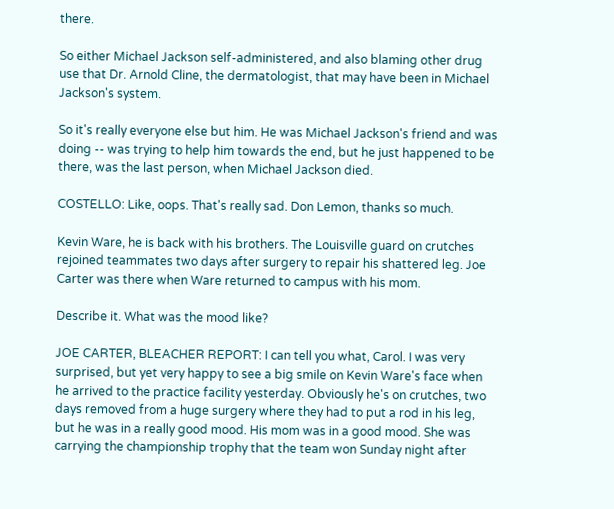there.

So either Michael Jackson self-administered, and also blaming other drug use that Dr. Arnold Cline, the dermatologist, that may have been in Michael Jackson's system.

So it's really everyone else but him. He was Michael Jackson's friend and was doing -- was trying to help him towards the end, but he just happened to be there, was the last person, when Michael Jackson died.

COSTELLO: Like, oops. That's really sad. Don Lemon, thanks so much.

Kevin Ware, he is back with his brothers. The Louisville guard on crutches rejoined teammates two days after surgery to repair his shattered leg. Joe Carter was there when Ware returned to campus with his mom.

Describe it. What was the mood like?

JOE CARTER, BLEACHER REPORT: I can tell you what, Carol. I was very surprised, but yet very happy to see a big smile on Kevin Ware's face when he arrived to the practice facility yesterday. Obviously he's on crutches, two days removed from a huge surgery where they had to put a rod in his leg, but he was in a really good mood. His mom was in a good mood. She was carrying the championship trophy that the team won Sunday night after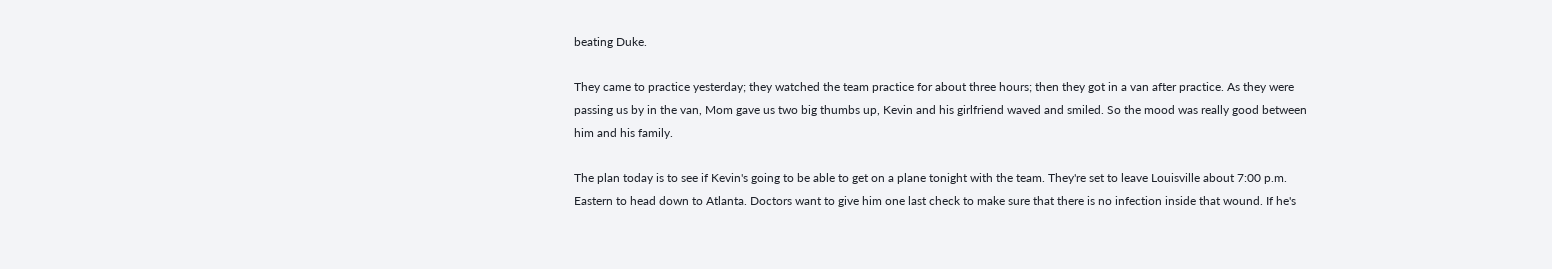beating Duke.

They came to practice yesterday; they watched the team practice for about three hours; then they got in a van after practice. As they were passing us by in the van, Mom gave us two big thumbs up, Kevin and his girlfriend waved and smiled. So the mood was really good between him and his family.

The plan today is to see if Kevin's going to be able to get on a plane tonight with the team. They're set to leave Louisville about 7:00 p.m. Eastern to head down to Atlanta. Doctors want to give him one last check to make sure that there is no infection inside that wound. If he's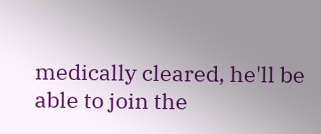medically cleared, he'll be able to join the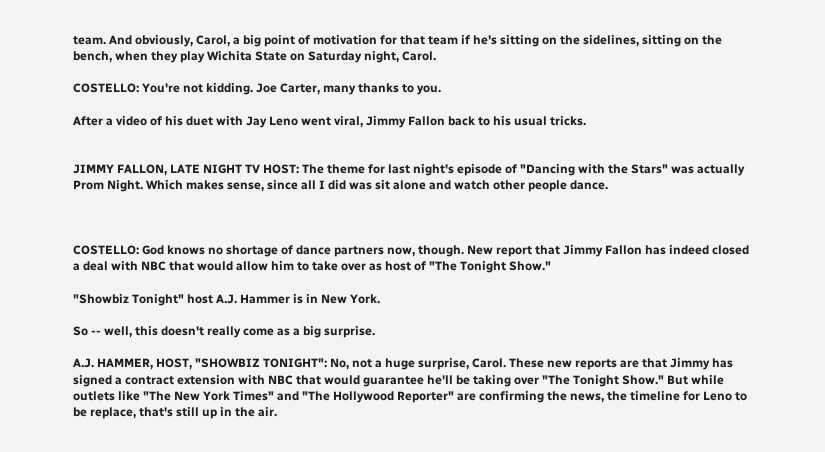team. And obviously, Carol, a big point of motivation for that team if he's sitting on the sidelines, sitting on the bench, when they play Wichita State on Saturday night, Carol.

COSTELLO: You're not kidding. Joe Carter, many thanks to you.

After a video of his duet with Jay Leno went viral, Jimmy Fallon back to his usual tricks.


JIMMY FALLON, LATE NIGHT TV HOST: The theme for last night's episode of "Dancing with the Stars" was actually Prom Night. Which makes sense, since all I did was sit alone and watch other people dance.



COSTELLO: God knows no shortage of dance partners now, though. New report that Jimmy Fallon has indeed closed a deal with NBC that would allow him to take over as host of "The Tonight Show."

"Showbiz Tonight" host A.J. Hammer is in New York.

So -- well, this doesn't really come as a big surprise.

A.J. HAMMER, HOST, "SHOWBIZ TONIGHT": No, not a huge surprise, Carol. These new reports are that Jimmy has signed a contract extension with NBC that would guarantee he'll be taking over "The Tonight Show." But while outlets like "The New York Times" and "The Hollywood Reporter" are confirming the news, the timeline for Leno to be replace, that's still up in the air.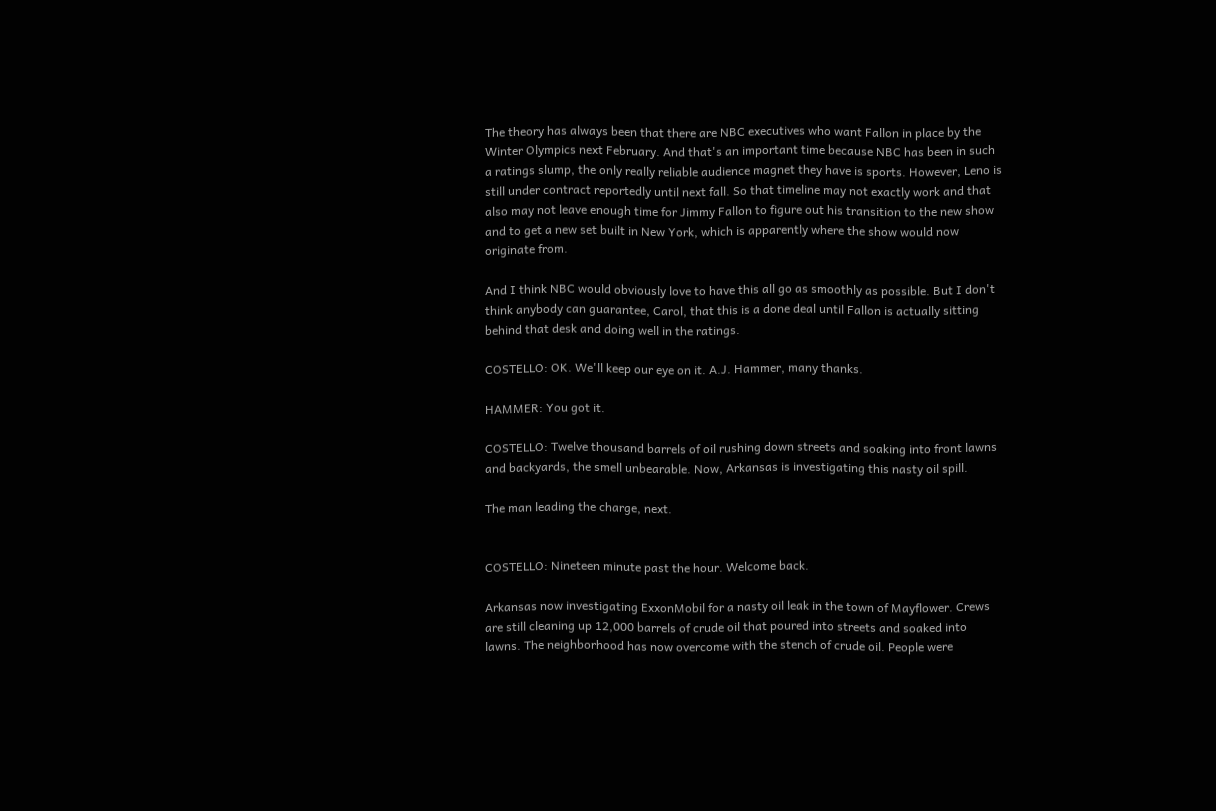The theory has always been that there are NBC executives who want Fallon in place by the Winter Olympics next February. And that's an important time because NBC has been in such a ratings slump, the only really reliable audience magnet they have is sports. However, Leno is still under contract reportedly until next fall. So that timeline may not exactly work and that also may not leave enough time for Jimmy Fallon to figure out his transition to the new show and to get a new set built in New York, which is apparently where the show would now originate from.

And I think NBC would obviously love to have this all go as smoothly as possible. But I don't think anybody can guarantee, Carol, that this is a done deal until Fallon is actually sitting behind that desk and doing well in the ratings.

COSTELLO: OK. We'll keep our eye on it. A.J. Hammer, many thanks.

HAMMER: You got it.

COSTELLO: Twelve thousand barrels of oil rushing down streets and soaking into front lawns and backyards, the smell unbearable. Now, Arkansas is investigating this nasty oil spill.

The man leading the charge, next.


COSTELLO: Nineteen minute past the hour. Welcome back.

Arkansas now investigating ExxonMobil for a nasty oil leak in the town of Mayflower. Crews are still cleaning up 12,000 barrels of crude oil that poured into streets and soaked into lawns. The neighborhood has now overcome with the stench of crude oil. People were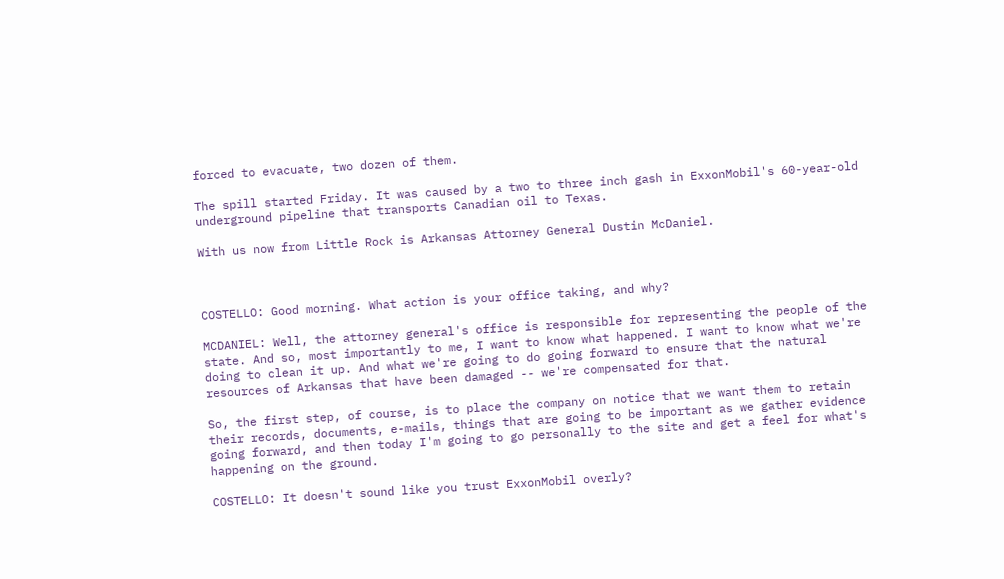forced to evacuate, two dozen of them.

The spill started Friday. It was caused by a two to three inch gash in ExxonMobil's 60-year-old underground pipeline that transports Canadian oil to Texas.

With us now from Little Rock is Arkansas Attorney General Dustin McDaniel.



COSTELLO: Good morning. What action is your office taking, and why?

MCDANIEL: Well, the attorney general's office is responsible for representing the people of the state. And so, most importantly to me, I want to know what happened. I want to know what we're doing to clean it up. And what we're going to do going forward to ensure that the natural resources of Arkansas that have been damaged -- we're compensated for that.

So, the first step, of course, is to place the company on notice that we want them to retain their records, documents, e-mails, things that are going to be important as we gather evidence going forward, and then today I'm going to go personally to the site and get a feel for what's happening on the ground.

COSTELLO: It doesn't sound like you trust ExxonMobil overly?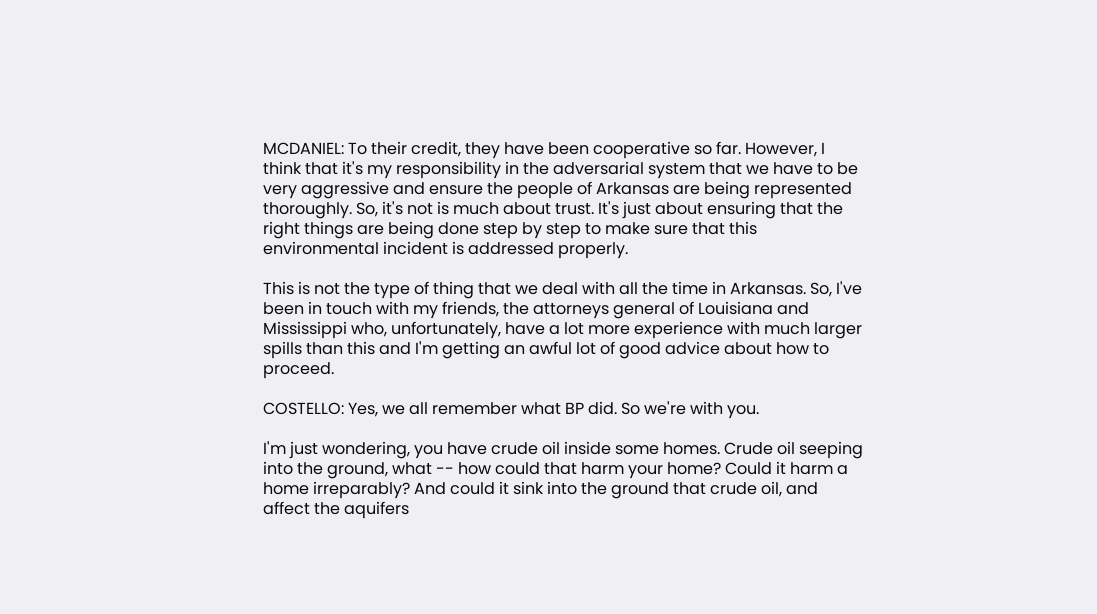MCDANIEL: To their credit, they have been cooperative so far. However, I think that it's my responsibility in the adversarial system that we have to be very aggressive and ensure the people of Arkansas are being represented thoroughly. So, it's not is much about trust. It's just about ensuring that the right things are being done step by step to make sure that this environmental incident is addressed properly.

This is not the type of thing that we deal with all the time in Arkansas. So, I've been in touch with my friends, the attorneys general of Louisiana and Mississippi who, unfortunately, have a lot more experience with much larger spills than this and I'm getting an awful lot of good advice about how to proceed.

COSTELLO: Yes, we all remember what BP did. So we're with you.

I'm just wondering, you have crude oil inside some homes. Crude oil seeping into the ground, what -- how could that harm your home? Could it harm a home irreparably? And could it sink into the ground that crude oil, and affect the aquifers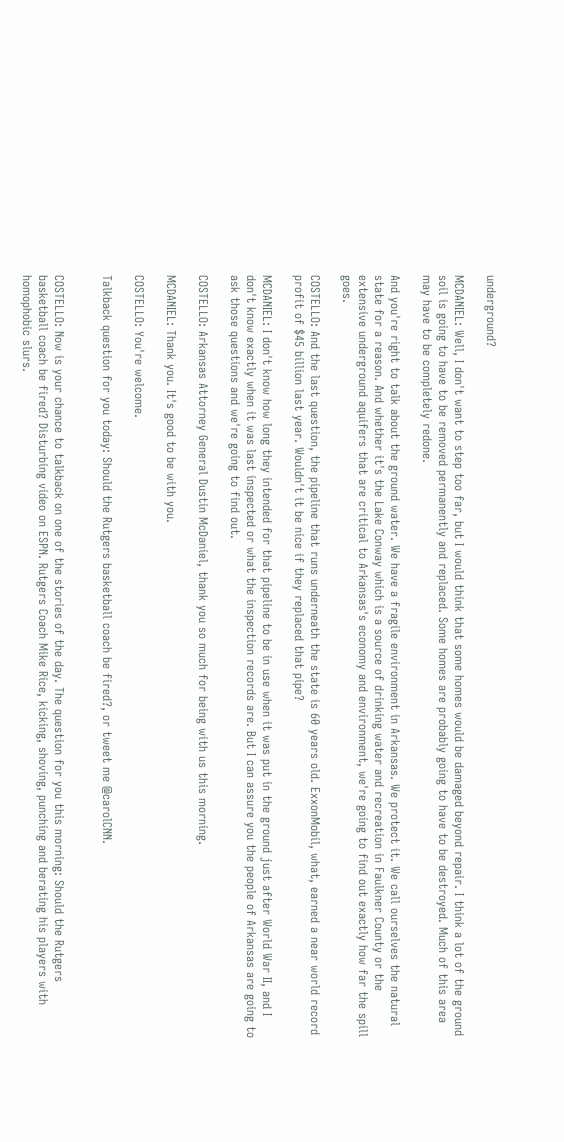underground?

MCDANIEL: Well, I don't want to step too far, but I would think that some homes would be damaged beyond repair. I think a lot of the ground soil is going to have to be removed permanently and replaced. Some homes are probably going to have to be destroyed. Much of this area may have to be completely redone.

And you're right to talk about the ground water. We have a fragile environment in Arkansas. We protect it. We call ourselves the natural state for a reason. And whether it's the Lake Conway which is a source of drinking water and recreation in Faulkner County or the extensive underground aquifers that are critical to Arkansas's economy and environment, we're going to find out exactly how far the spill goes.

COSTELLO: And the last question, the pipeline that runs underneath the state is 60 years old. ExxonMobil, what, earned a near world record profit of $45 billion last year. Wouldn't it be nice if they replaced that pipe?

MCDANIEL: I don't know how long they intended for that pipeline to be in use when it was put in the ground just after World War II, and I don't know exactly when it was last inspected or what the inspection records are. But I can assure you the people of Arkansas are going to ask those questions and we're going to find out.

COSTELLO: Arkansas Attorney General Dustin McDaniel, thank you so much for being with us this morning.

MCDANIEL: Thank you. It's good to be with you.

COSTELLO: You're welcome.

Talkback question for you today: Should the Rutgers basketball coach be fired?, or tweet me @carolCNN.


COSTELLO: Now is your chance to talkback on one of the stories of the day. The question for you this morning: Should the Rutgers basketball coach be fired? Disturbing video on ESPN. Rutgers Coach Mike Rice, kicking, shoving, punching and berating his players with homophobic slurs.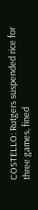COSTELLO: Rutgers suspended rice for three games, fined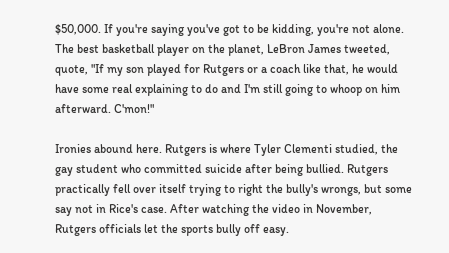$50,000. If you're saying you've got to be kidding, you're not alone. The best basketball player on the planet, LeBron James tweeted, quote, "If my son played for Rutgers or a coach like that, he would have some real explaining to do and I'm still going to whoop on him afterward. C'mon!"

Ironies abound here. Rutgers is where Tyler Clementi studied, the gay student who committed suicide after being bullied. Rutgers practically fell over itself trying to right the bully's wrongs, but some say not in Rice's case. After watching the video in November, Rutgers officials let the sports bully off easy.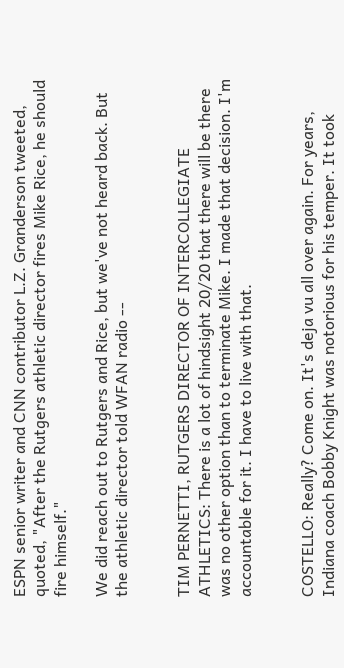ESPN senior writer and CNN contributor L.Z. Granderson tweeted, quoted, "After the Rutgers athletic director fires Mike Rice, he should fire himself."

We did reach out to Rutgers and Rice, but we've not heard back. But the athletic director told WFAN radio --


TIM PERNETTI, RUTGERS DIRECTOR OF INTERCOLLEGIATE ATHLETICS: There is a lot of hindsight 20/20 that there will be there was no other option than to terminate Mike. I made that decision. I'm accountable for it. I have to live with that.


COSTELLO: Really? Come on. It's deja vu all over again. For years, Indiana coach Bobby Knight was notorious for his temper. It took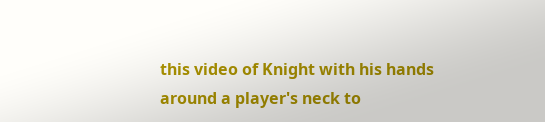this video of Knight with his hands around a player's neck to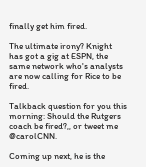finally get him fired.

The ultimate irony? Knight has got a gig at ESPN, the same network who's analysts are now calling for Rice to be fired.

Talkback question for you this morning: Should the Rutgers coach be fired?,, or tweet me @carolCNN.

Coming up next, he is the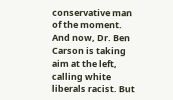conservative man of the moment. And now, Dr. Ben Carson is taking aim at the left, calling white liberals racist. But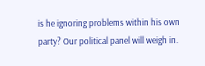is he ignoring problems within his own party? Our political panel will weigh in.